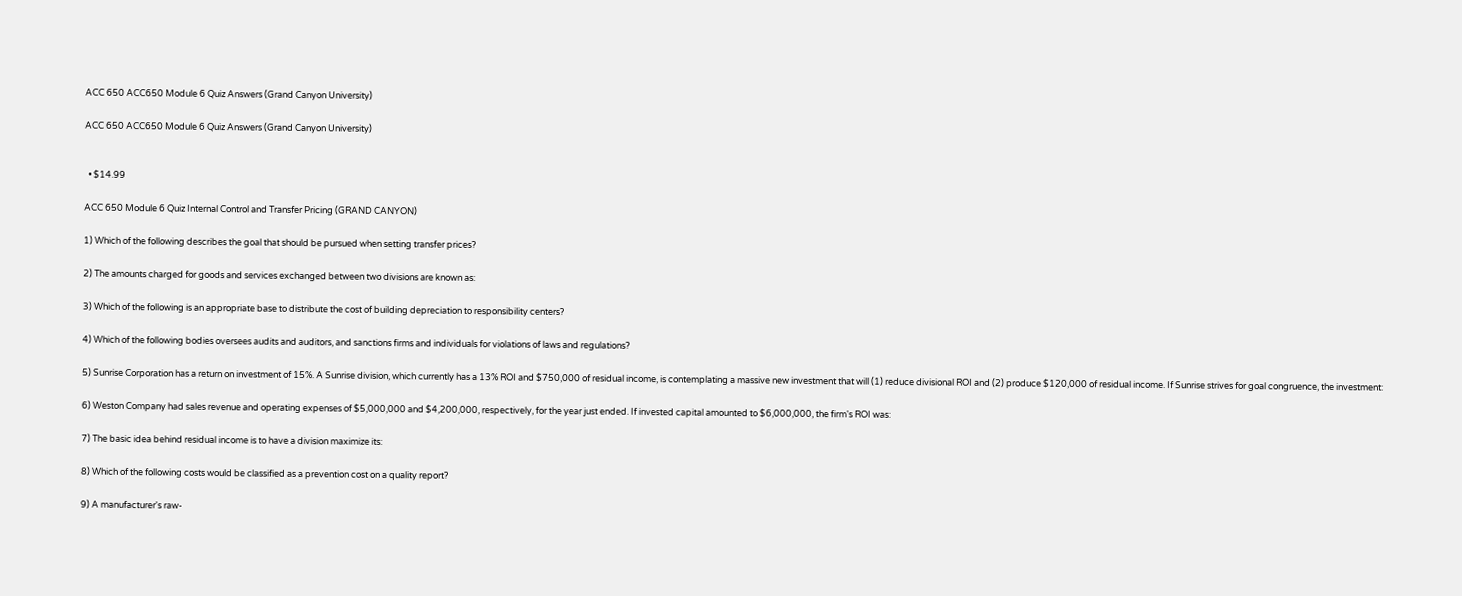ACC 650 ACC650 Module 6 Quiz Answers (Grand Canyon University)

ACC 650 ACC650 Module 6 Quiz Answers (Grand Canyon University)


  • $14.99

ACC 650 Module 6 Quiz Internal Control and Transfer Pricing (GRAND CANYON)

1) Which of the following describes the goal that should be pursued when setting transfer prices?

2) The amounts charged for goods and services exchanged between two divisions are known as:

3) Which of the following is an appropriate base to distribute the cost of building depreciation to responsibility centers?

4) Which of the following bodies oversees audits and auditors, and sanctions firms and individuals for violations of laws and regulations?

5) Sunrise Corporation has a return on investment of 15%. A Sunrise division, which currently has a 13% ROI and $750,000 of residual income, is contemplating a massive new investment that will (1) reduce divisional ROI and (2) produce $120,000 of residual income. If Sunrise strives for goal congruence, the investment:

6) Weston Company had sales revenue and operating expenses of $5,000,000 and $4,200,000, respectively, for the year just ended. If invested capital amounted to $6,000,000, the firm's ROI was:

7) The basic idea behind residual income is to have a division maximize its:

8) Which of the following costs would be classified as a prevention cost on a quality report?

9) A manufacturer's raw-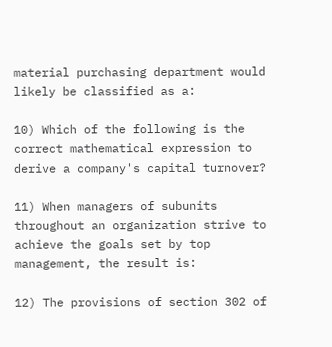material purchasing department would likely be classified as a:

10) Which of the following is the correct mathematical expression to derive a company's capital turnover?

11) When managers of subunits throughout an organization strive to achieve the goals set by top management, the result is:

12) The provisions of section 302 of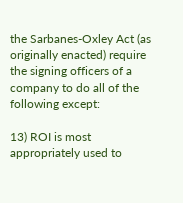the Sarbanes-Oxley Act (as originally enacted) require the signing officers of a company to do all of the following except:

13) ROI is most appropriately used to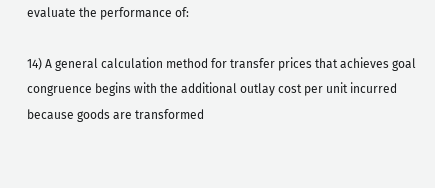evaluate the performance of:

14) A general calculation method for transfer prices that achieves goal congruence begins with the additional outlay cost per unit incurred because goods are transformed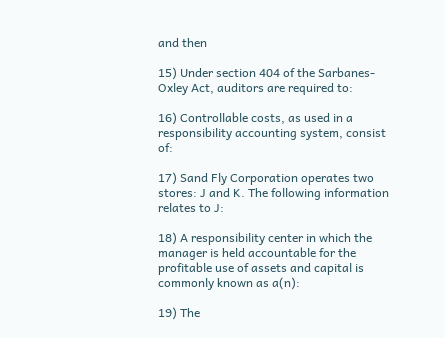and then

15) Under section 404 of the Sarbanes-Oxley Act, auditors are required to:

16) Controllable costs, as used in a responsibility accounting system, consist of:

17) Sand Fly Corporation operates two stores: J and K. The following information relates to J:

18) A responsibility center in which the manager is held accountable for the profitable use of assets and capital is commonly known as a(n):

19) The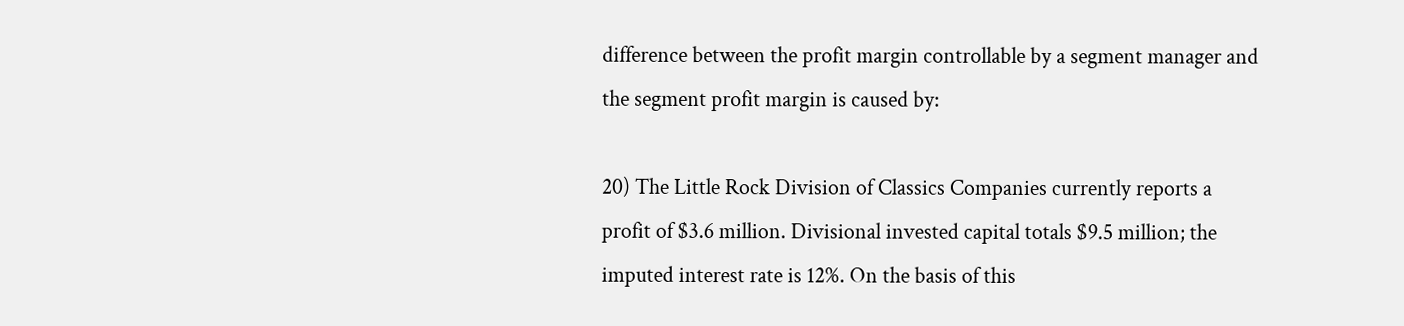difference between the profit margin controllable by a segment manager and the segment profit margin is caused by:

20) The Little Rock Division of Classics Companies currently reports a profit of $3.6 million. Divisional invested capital totals $9.5 million; the imputed interest rate is 12%. On the basis of this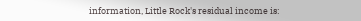information, Little Rock's residual income is: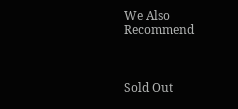We Also Recommend



Sold Out